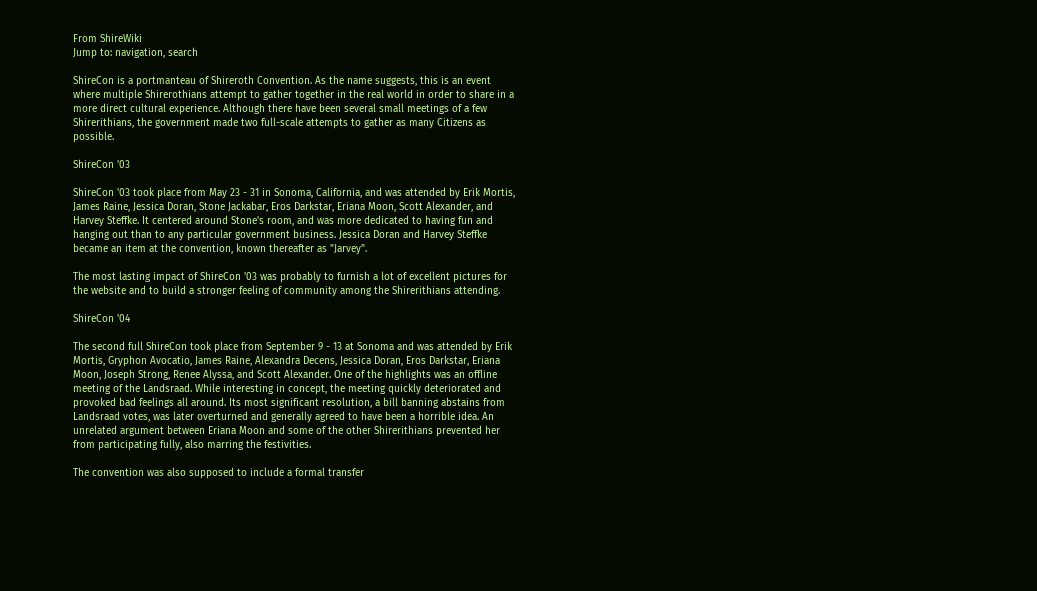From ShireWiki
Jump to: navigation, search

ShireCon is a portmanteau of Shireroth Convention. As the name suggests, this is an event where multiple Shirerothians attempt to gather together in the real world in order to share in a more direct cultural experience. Although there have been several small meetings of a few Shirerithians, the government made two full-scale attempts to gather as many Citizens as possible.

ShireCon '03

ShireCon '03 took place from May 23 - 31 in Sonoma, California, and was attended by Erik Mortis, James Raine, Jessica Doran, Stone Jackabar, Eros Darkstar, Eriana Moon, Scott Alexander, and Harvey Steffke. It centered around Stone's room, and was more dedicated to having fun and hanging out than to any particular government business. Jessica Doran and Harvey Steffke became an item at the convention, known thereafter as "Jarvey".

The most lasting impact of ShireCon '03 was probably to furnish a lot of excellent pictures for the website and to build a stronger feeling of community among the Shirerithians attending.

ShireCon '04

The second full ShireCon took place from September 9 - 13 at Sonoma and was attended by Erik Mortis, Gryphon Avocatio, James Raine, Alexandra Decens, Jessica Doran, Eros Darkstar, Eriana Moon, Joseph Strong, Renee Alyssa, and Scott Alexander. One of the highlights was an offline meeting of the Landsraad. While interesting in concept, the meeting quickly deteriorated and provoked bad feelings all around. Its most significant resolution, a bill banning abstains from Landsraad votes, was later overturned and generally agreed to have been a horrible idea. An unrelated argument between Eriana Moon and some of the other Shirerithians prevented her from participating fully, also marring the festivities.

The convention was also supposed to include a formal transfer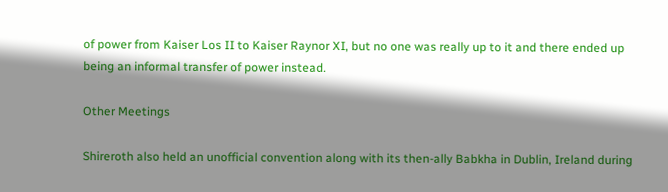of power from Kaiser Los II to Kaiser Raynor XI, but no one was really up to it and there ended up being an informal transfer of power instead.

Other Meetings

Shireroth also held an unofficial convention along with its then-ally Babkha in Dublin, Ireland during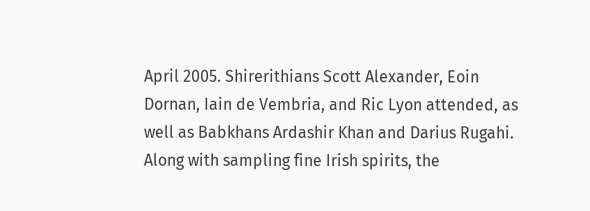April 2005. Shirerithians Scott Alexander, Eoin Dornan, Iain de Vembria, and Ric Lyon attended, as well as Babkhans Ardashir Khan and Darius Rugahi. Along with sampling fine Irish spirits, the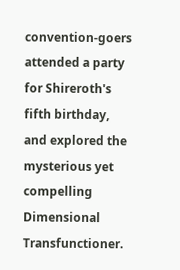convention-goers attended a party for Shireroth's fifth birthday, and explored the mysterious yet compelling Dimensional Transfunctioner.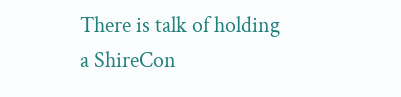There is talk of holding a ShireCon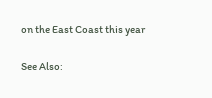on the East Coast this year

See Also: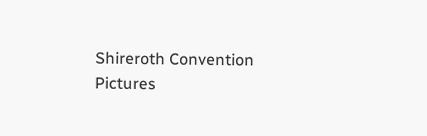Shireroth Convention Pictures